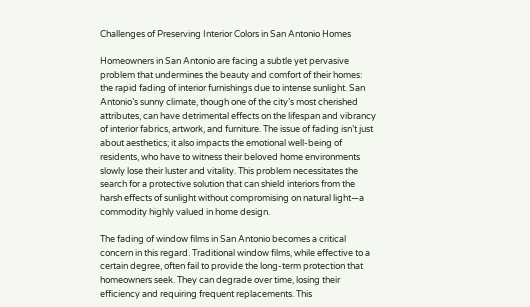Challenges of Preserving Interior Colors in San Antonio Homes

Homeowners in San Antonio are facing a subtle yet pervasive problem that undermines the beauty and comfort of their homes: the rapid fading of interior furnishings due to intense sunlight. San Antonio’s sunny climate, though one of the city’s most cherished attributes, can have detrimental effects on the lifespan and vibrancy of interior fabrics, artwork, and furniture. The issue of fading isn’t just about aesthetics; it also impacts the emotional well-being of residents, who have to witness their beloved home environments slowly lose their luster and vitality. This problem necessitates the search for a protective solution that can shield interiors from the harsh effects of sunlight without compromising on natural light—a commodity highly valued in home design.

The fading of window films in San Antonio becomes a critical concern in this regard. Traditional window films, while effective to a certain degree, often fail to provide the long-term protection that homeowners seek. They can degrade over time, losing their efficiency and requiring frequent replacements. This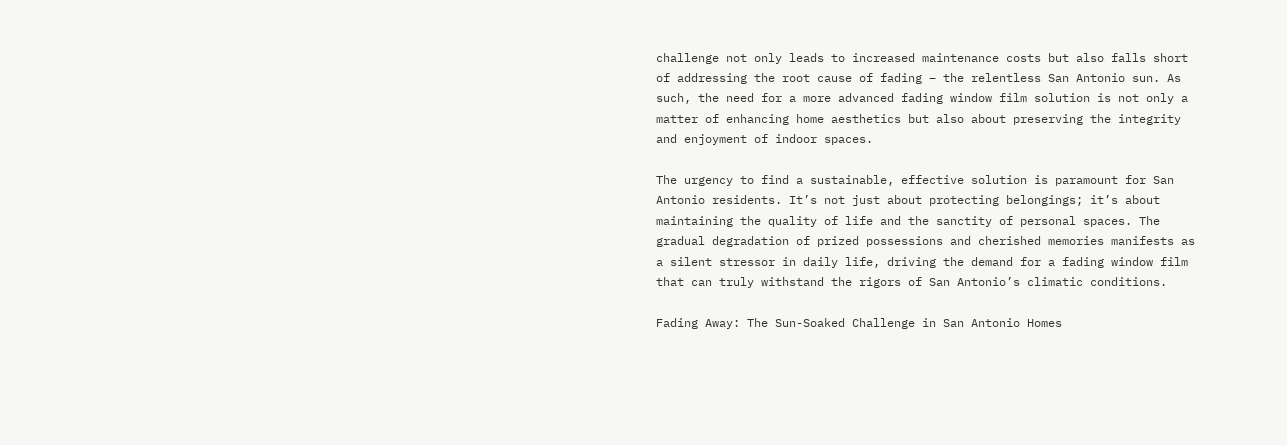challenge not only leads to increased maintenance costs but also falls short of addressing the root cause of fading – the relentless San Antonio sun. As such, the need for a more advanced fading window film solution is not only a matter of enhancing home aesthetics but also about preserving the integrity and enjoyment of indoor spaces.

The urgency to find a sustainable, effective solution is paramount for San Antonio residents. It’s not just about protecting belongings; it’s about maintaining the quality of life and the sanctity of personal spaces. The gradual degradation of prized possessions and cherished memories manifests as a silent stressor in daily life, driving the demand for a fading window film that can truly withstand the rigors of San Antonio’s climatic conditions.

Fading Away: The Sun-Soaked Challenge in San Antonio Homes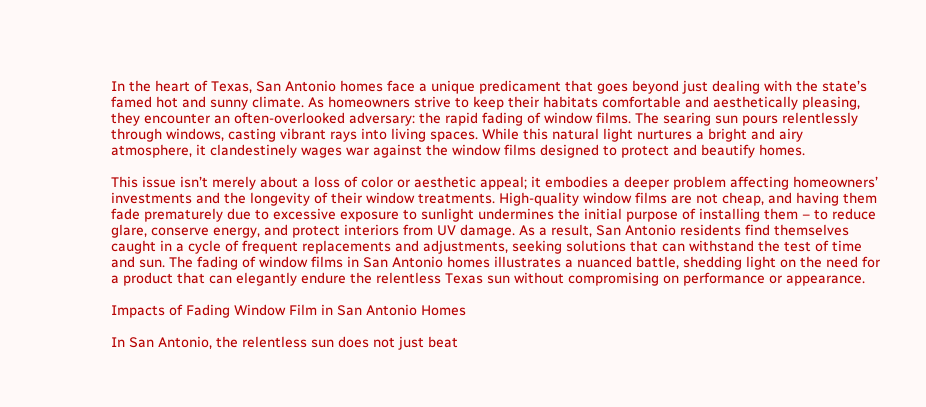In the heart of Texas, San Antonio homes face a unique predicament that goes beyond just dealing with the state’s famed hot and sunny climate. As homeowners strive to keep their habitats comfortable and aesthetically pleasing, they encounter an often-overlooked adversary: the rapid fading of window films. The searing sun pours relentlessly through windows, casting vibrant rays into living spaces. While this natural light nurtures a bright and airy atmosphere, it clandestinely wages war against the window films designed to protect and beautify homes.

This issue isn’t merely about a loss of color or aesthetic appeal; it embodies a deeper problem affecting homeowners’ investments and the longevity of their window treatments. High-quality window films are not cheap, and having them fade prematurely due to excessive exposure to sunlight undermines the initial purpose of installing them – to reduce glare, conserve energy, and protect interiors from UV damage. As a result, San Antonio residents find themselves caught in a cycle of frequent replacements and adjustments, seeking solutions that can withstand the test of time and sun. The fading of window films in San Antonio homes illustrates a nuanced battle, shedding light on the need for a product that can elegantly endure the relentless Texas sun without compromising on performance or appearance.

Impacts of Fading Window Film in San Antonio Homes

In San Antonio, the relentless sun does not just beat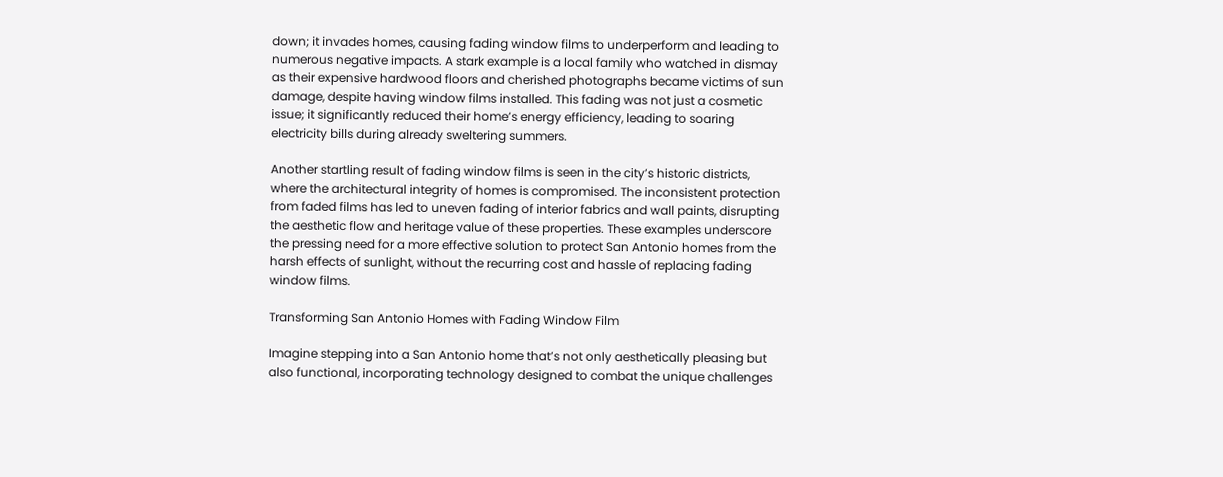down; it invades homes, causing fading window films to underperform and leading to numerous negative impacts. A stark example is a local family who watched in dismay as their expensive hardwood floors and cherished photographs became victims of sun damage, despite having window films installed. This fading was not just a cosmetic issue; it significantly reduced their home’s energy efficiency, leading to soaring electricity bills during already sweltering summers.

Another startling result of fading window films is seen in the city’s historic districts, where the architectural integrity of homes is compromised. The inconsistent protection from faded films has led to uneven fading of interior fabrics and wall paints, disrupting the aesthetic flow and heritage value of these properties. These examples underscore the pressing need for a more effective solution to protect San Antonio homes from the harsh effects of sunlight, without the recurring cost and hassle of replacing fading window films.

Transforming San Antonio Homes with Fading Window Film

Imagine stepping into a San Antonio home that’s not only aesthetically pleasing but also functional, incorporating technology designed to combat the unique challenges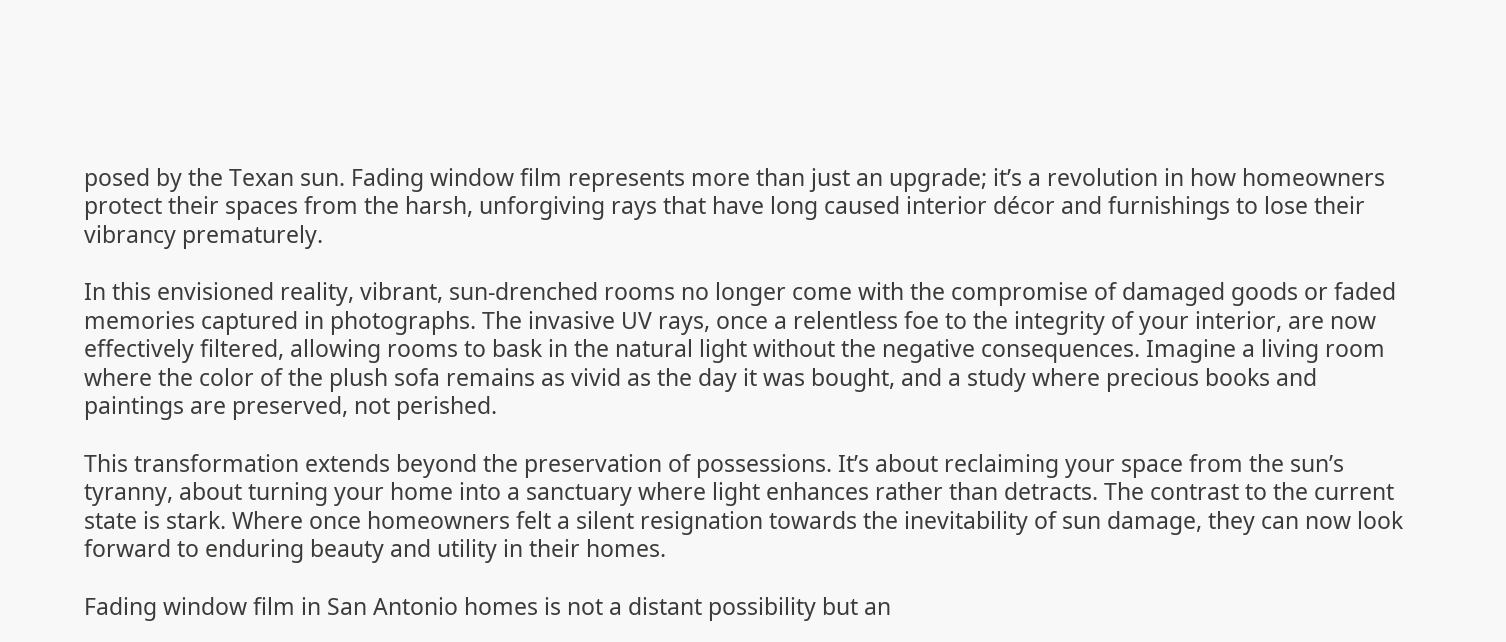posed by the Texan sun. Fading window film represents more than just an upgrade; it’s a revolution in how homeowners protect their spaces from the harsh, unforgiving rays that have long caused interior décor and furnishings to lose their vibrancy prematurely.

In this envisioned reality, vibrant, sun-drenched rooms no longer come with the compromise of damaged goods or faded memories captured in photographs. The invasive UV rays, once a relentless foe to the integrity of your interior, are now effectively filtered, allowing rooms to bask in the natural light without the negative consequences. Imagine a living room where the color of the plush sofa remains as vivid as the day it was bought, and a study where precious books and paintings are preserved, not perished.

This transformation extends beyond the preservation of possessions. It’s about reclaiming your space from the sun’s tyranny, about turning your home into a sanctuary where light enhances rather than detracts. The contrast to the current state is stark. Where once homeowners felt a silent resignation towards the inevitability of sun damage, they can now look forward to enduring beauty and utility in their homes.

Fading window film in San Antonio homes is not a distant possibility but an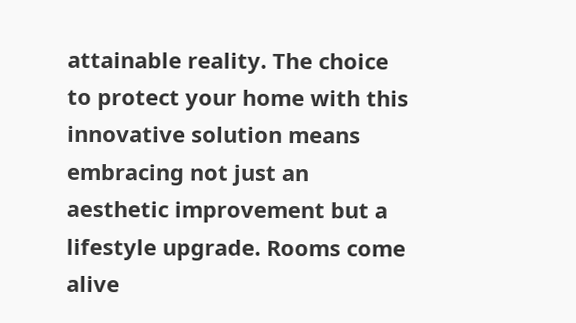attainable reality. The choice to protect your home with this innovative solution means embracing not just an aesthetic improvement but a lifestyle upgrade. Rooms come alive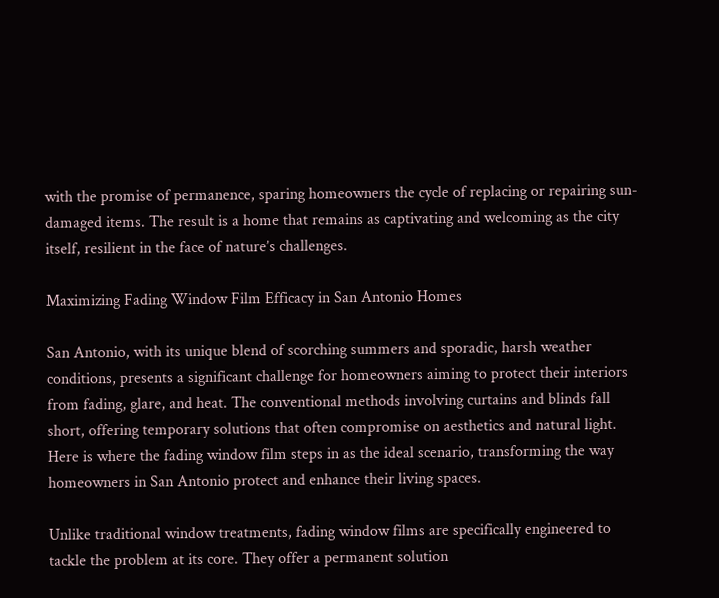with the promise of permanence, sparing homeowners the cycle of replacing or repairing sun-damaged items. The result is a home that remains as captivating and welcoming as the city itself, resilient in the face of nature’s challenges.

Maximizing Fading Window Film Efficacy in San Antonio Homes

San Antonio, with its unique blend of scorching summers and sporadic, harsh weather conditions, presents a significant challenge for homeowners aiming to protect their interiors from fading, glare, and heat. The conventional methods involving curtains and blinds fall short, offering temporary solutions that often compromise on aesthetics and natural light. Here is where the fading window film steps in as the ideal scenario, transforming the way homeowners in San Antonio protect and enhance their living spaces.

Unlike traditional window treatments, fading window films are specifically engineered to tackle the problem at its core. They offer a permanent solution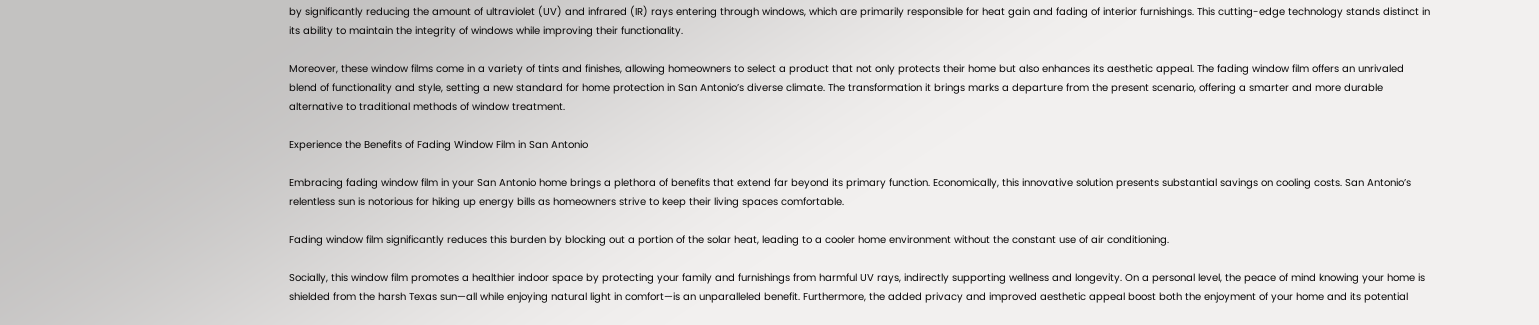by significantly reducing the amount of ultraviolet (UV) and infrared (IR) rays entering through windows, which are primarily responsible for heat gain and fading of interior furnishings. This cutting-edge technology stands distinct in its ability to maintain the integrity of windows while improving their functionality.

Moreover, these window films come in a variety of tints and finishes, allowing homeowners to select a product that not only protects their home but also enhances its aesthetic appeal. The fading window film offers an unrivaled blend of functionality and style, setting a new standard for home protection in San Antonio’s diverse climate. The transformation it brings marks a departure from the present scenario, offering a smarter and more durable alternative to traditional methods of window treatment.

Experience the Benefits of Fading Window Film in San Antonio

Embracing fading window film in your San Antonio home brings a plethora of benefits that extend far beyond its primary function. Economically, this innovative solution presents substantial savings on cooling costs. San Antonio’s relentless sun is notorious for hiking up energy bills as homeowners strive to keep their living spaces comfortable.

Fading window film significantly reduces this burden by blocking out a portion of the solar heat, leading to a cooler home environment without the constant use of air conditioning.

Socially, this window film promotes a healthier indoor space by protecting your family and furnishings from harmful UV rays, indirectly supporting wellness and longevity. On a personal level, the peace of mind knowing your home is shielded from the harsh Texas sun—all while enjoying natural light in comfort—is an unparalleled benefit. Furthermore, the added privacy and improved aesthetic appeal boost both the enjoyment of your home and its potential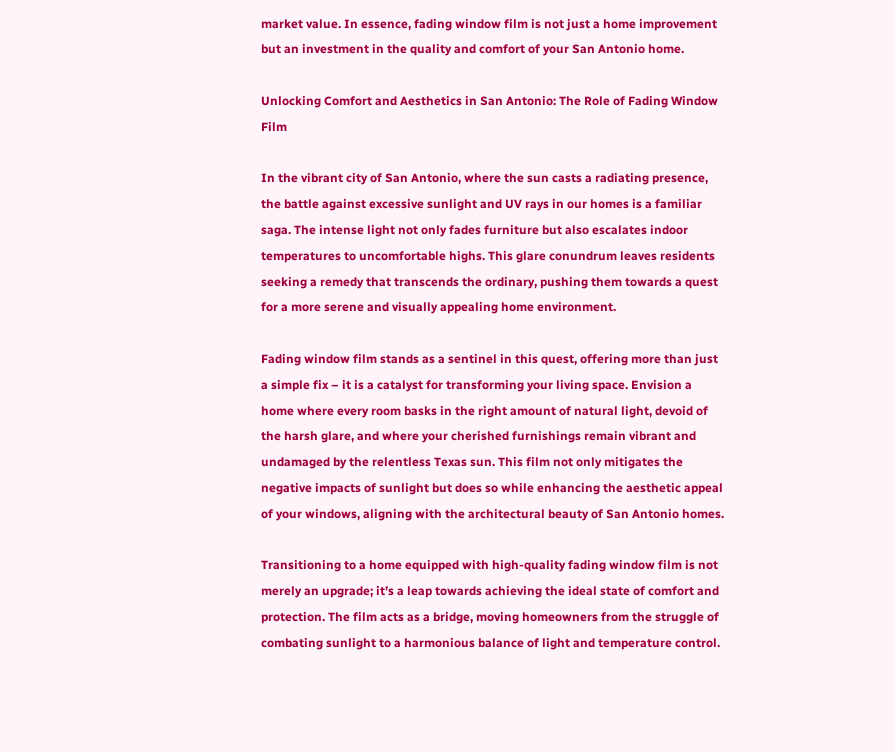market value. In essence, fading window film is not just a home improvement but an investment in the quality and comfort of your San Antonio home.

Unlocking Comfort and Aesthetics in San Antonio: The Role of Fading Window Film

In the vibrant city of San Antonio, where the sun casts a radiating presence, the battle against excessive sunlight and UV rays in our homes is a familiar saga. The intense light not only fades furniture but also escalates indoor temperatures to uncomfortable highs. This glare conundrum leaves residents seeking a remedy that transcends the ordinary, pushing them towards a quest for a more serene and visually appealing home environment.

Fading window film stands as a sentinel in this quest, offering more than just a simple fix – it is a catalyst for transforming your living space. Envision a home where every room basks in the right amount of natural light, devoid of the harsh glare, and where your cherished furnishings remain vibrant and undamaged by the relentless Texas sun. This film not only mitigates the negative impacts of sunlight but does so while enhancing the aesthetic appeal of your windows, aligning with the architectural beauty of San Antonio homes.

Transitioning to a home equipped with high-quality fading window film is not merely an upgrade; it’s a leap towards achieving the ideal state of comfort and protection. The film acts as a bridge, moving homeowners from the struggle of combating sunlight to a harmonious balance of light and temperature control.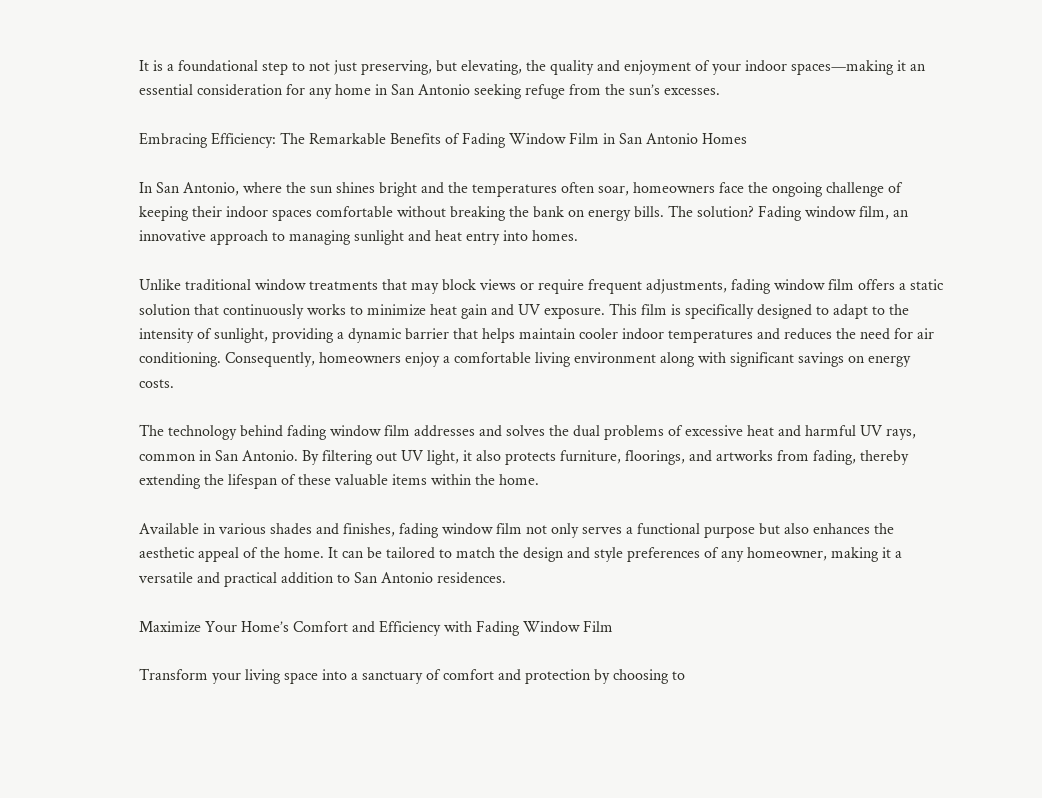It is a foundational step to not just preserving, but elevating, the quality and enjoyment of your indoor spaces—making it an essential consideration for any home in San Antonio seeking refuge from the sun’s excesses.

Embracing Efficiency: The Remarkable Benefits of Fading Window Film in San Antonio Homes

In San Antonio, where the sun shines bright and the temperatures often soar, homeowners face the ongoing challenge of keeping their indoor spaces comfortable without breaking the bank on energy bills. The solution? Fading window film, an innovative approach to managing sunlight and heat entry into homes.

Unlike traditional window treatments that may block views or require frequent adjustments, fading window film offers a static solution that continuously works to minimize heat gain and UV exposure. This film is specifically designed to adapt to the intensity of sunlight, providing a dynamic barrier that helps maintain cooler indoor temperatures and reduces the need for air conditioning. Consequently, homeowners enjoy a comfortable living environment along with significant savings on energy costs.

The technology behind fading window film addresses and solves the dual problems of excessive heat and harmful UV rays, common in San Antonio. By filtering out UV light, it also protects furniture, floorings, and artworks from fading, thereby extending the lifespan of these valuable items within the home.

Available in various shades and finishes, fading window film not only serves a functional purpose but also enhances the aesthetic appeal of the home. It can be tailored to match the design and style preferences of any homeowner, making it a versatile and practical addition to San Antonio residences.

Maximize Your Home’s Comfort and Efficiency with Fading Window Film

Transform your living space into a sanctuary of comfort and protection by choosing to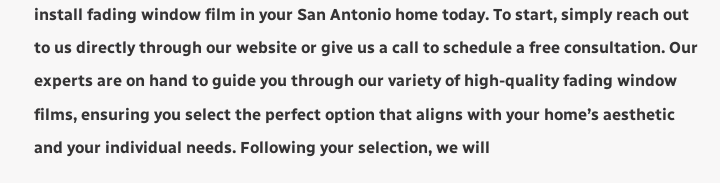install fading window film in your San Antonio home today. To start, simply reach out to us directly through our website or give us a call to schedule a free consultation. Our experts are on hand to guide you through our variety of high-quality fading window films, ensuring you select the perfect option that aligns with your home’s aesthetic and your individual needs. Following your selection, we will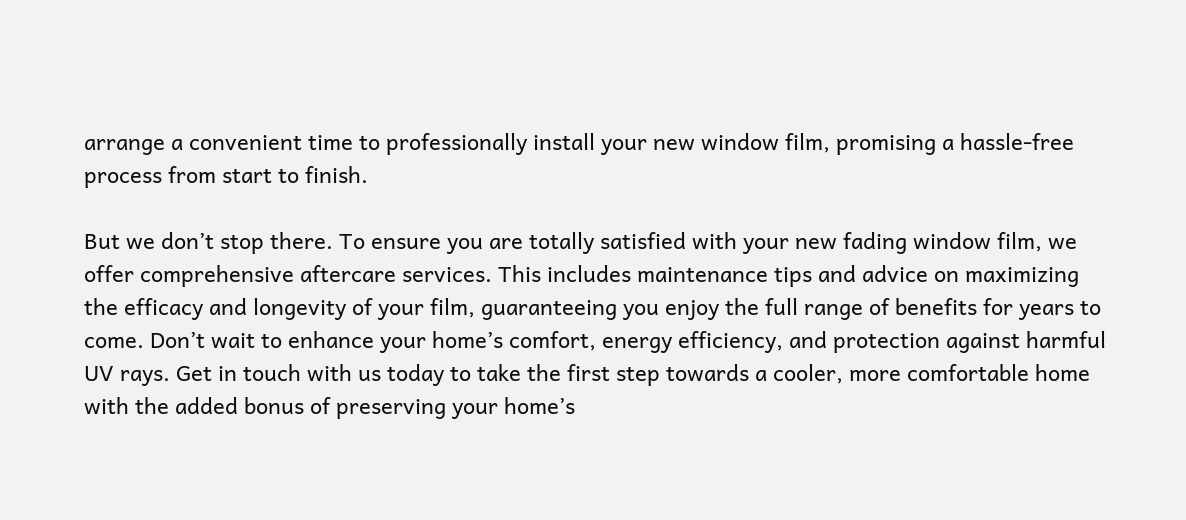arrange a convenient time to professionally install your new window film, promising a hassle-free process from start to finish.

But we don’t stop there. To ensure you are totally satisfied with your new fading window film, we offer comprehensive aftercare services. This includes maintenance tips and advice on maximizing the efficacy and longevity of your film, guaranteeing you enjoy the full range of benefits for years to come. Don’t wait to enhance your home’s comfort, energy efficiency, and protection against harmful UV rays. Get in touch with us today to take the first step towards a cooler, more comfortable home with the added bonus of preserving your home’s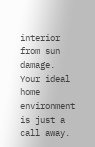interior from sun damage. Your ideal home environment is just a call away.